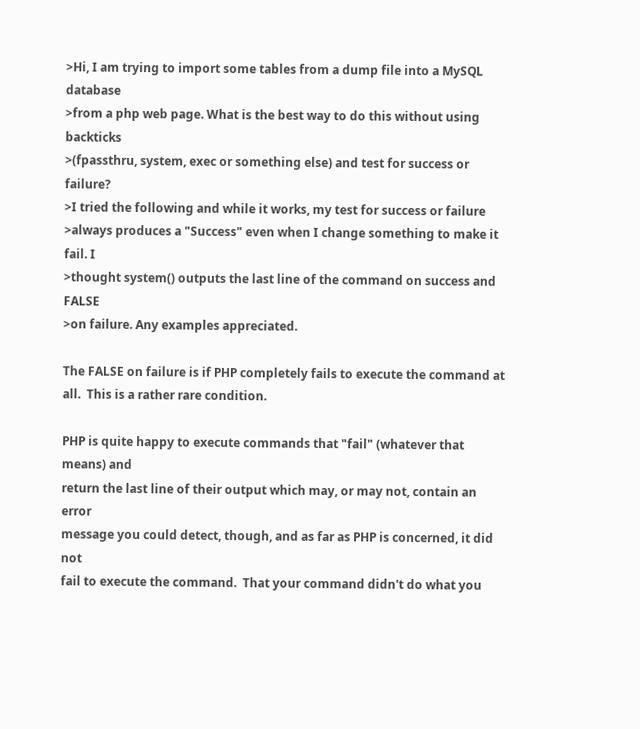>Hi, I am trying to import some tables from a dump file into a MySQL database
>from a php web page. What is the best way to do this without using backticks
>(fpassthru, system, exec or something else) and test for success or failure?
>I tried the following and while it works, my test for success or failure
>always produces a "Success" even when I change something to make it fail. I
>thought system() outputs the last line of the command on success and FALSE
>on failure. Any examples appreciated.

The FALSE on failure is if PHP completely fails to execute the command at
all.  This is a rather rare condition.

PHP is quite happy to execute commands that "fail" (whatever that means) and
return the last line of their output which may, or may not, contain an error
message you could detect, though, and as far as PHP is concerned, it did not
fail to execute the command.  That your command didn't do what you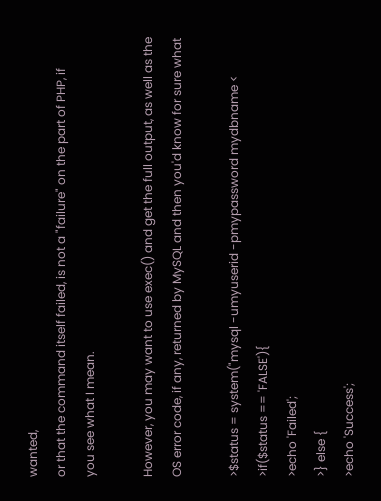wanted,
or that the command itself failed, is not a "failure" on the part of PHP, if
you see what I mean.

However, you may want to use exec() and get the full output, as well as the
OS error code, if any, returned by MySQL and then you'd know for sure what

>$status = system("mysql -umyuserid -pmypassword mydbname <
>if($status == 'FALSE'){
>echo 'Failed';
>} else {
>echo 'Success';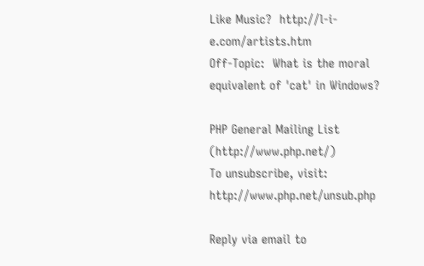Like Music?  http://l-i-e.com/artists.htm
Off-Topic:  What is the moral equivalent of 'cat' in Windows?

PHP General Mailing List (http://www.php.net/)
To unsubscribe, visit: http://www.php.net/unsub.php

Reply via email to